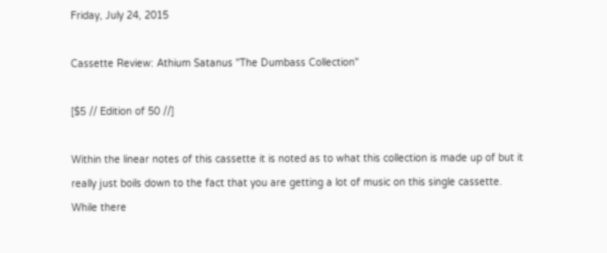Friday, July 24, 2015

Cassette Review: Athium Satanus "The Dumbass Collection"

[$5 // Edition of 50 //]

Within the linear notes of this cassette it is noted as to what this collection is made up of but it really just boils down to the fact that you are getting a lot of music on this single cassette.    While there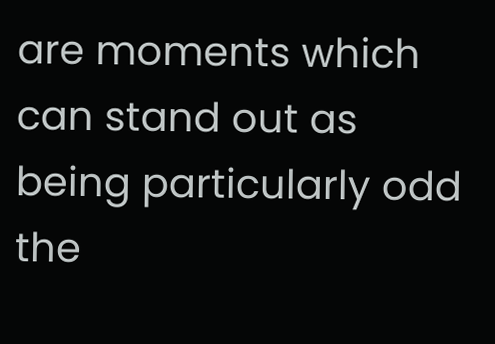are moments which can stand out as being particularly odd the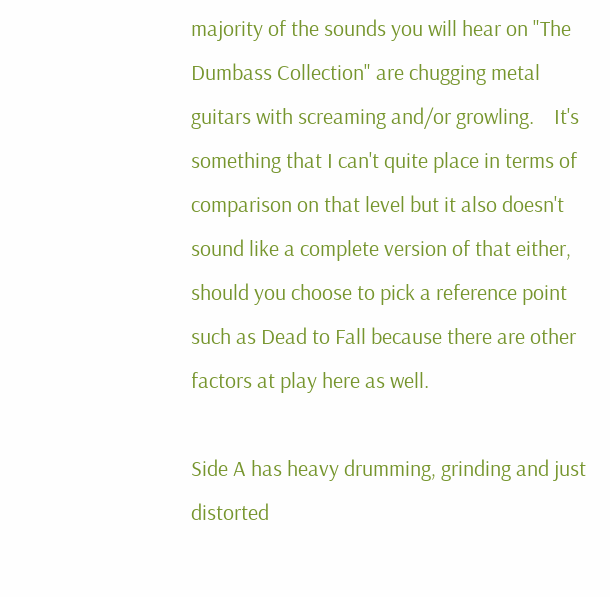majority of the sounds you will hear on "The Dumbass Collection" are chugging metal guitars with screaming and/or growling.    It's something that I can't quite place in terms of comparison on that level but it also doesn't sound like a complete version of that either, should you choose to pick a reference point such as Dead to Fall because there are other factors at play here as well.

Side A has heavy drumming, grinding and just distorted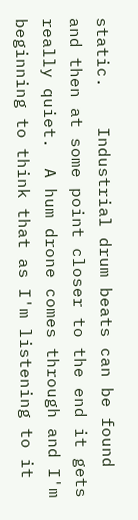static.    Industrial drum beats can be found and then at some point closer to the end it gets really quiet.  A hum drone comes through and I'm beginning to think that as I'm listening to it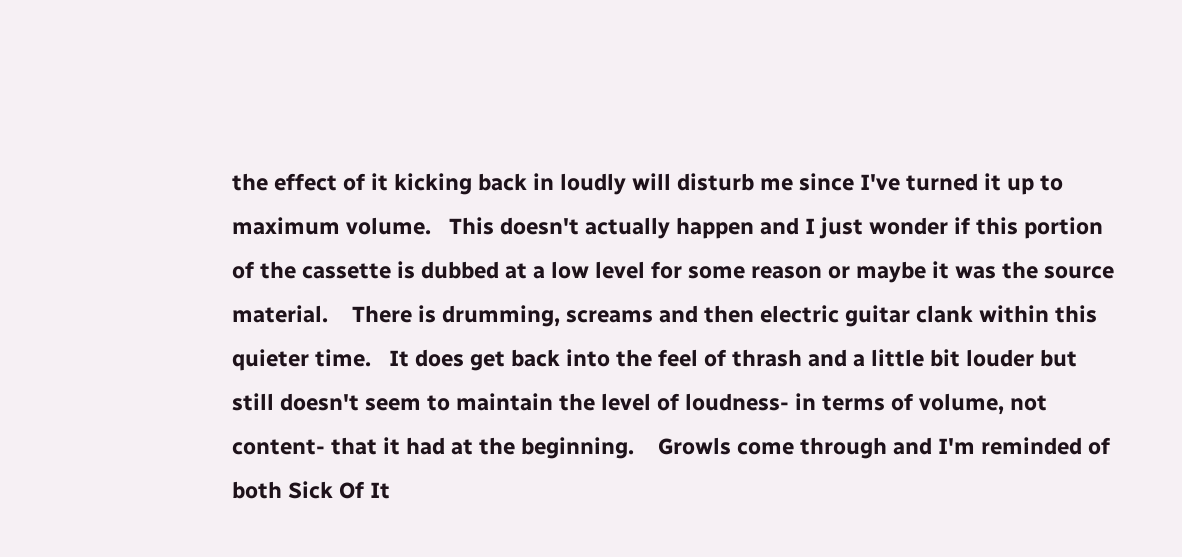the effect of it kicking back in loudly will disturb me since I've turned it up to maximum volume.   This doesn't actually happen and I just wonder if this portion of the cassette is dubbed at a low level for some reason or maybe it was the source material.    There is drumming, screams and then electric guitar clank within this quieter time.   It does get back into the feel of thrash and a little bit louder but still doesn't seem to maintain the level of loudness- in terms of volume, not content- that it had at the beginning.    Growls come through and I'm reminded of both Sick Of It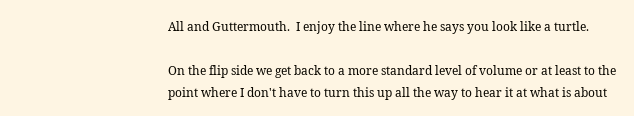All and Guttermouth.  I enjoy the line where he says you look like a turtle.

On the flip side we get back to a more standard level of volume or at least to the point where I don't have to turn this up all the way to hear it at what is about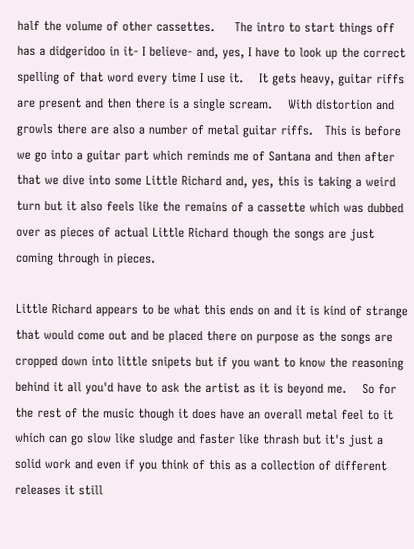half the volume of other cassettes.     The intro to start things off has a didgeridoo in it- I believe- and, yes, I have to look up the correct spelling of that word every time I use it.    It gets heavy, guitar riffs are present and then there is a single scream.    With distortion and growls there are also a number of metal guitar riffs.   This is before we go into a guitar part which reminds me of Santana and then after that we dive into some Little Richard and, yes, this is taking a weird turn but it also feels like the remains of a cassette which was dubbed over as pieces of actual Little Richard though the songs are just coming through in pieces.

Little Richard appears to be what this ends on and it is kind of strange that would come out and be placed there on purpose as the songs are cropped down into little snipets but if you want to know the reasoning behind it all you'd have to ask the artist as it is beyond me.    So for the rest of the music though it does have an overall metal feel to it which can go slow like sludge and faster like thrash but it's just a solid work and even if you think of this as a collection of different releases it still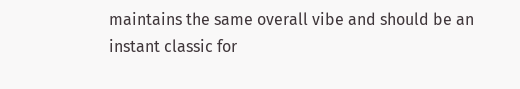maintains the same overall vibe and should be an instant classic for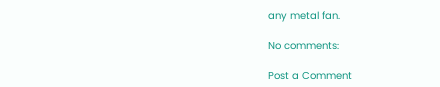any metal fan.

No comments:

Post a Comment